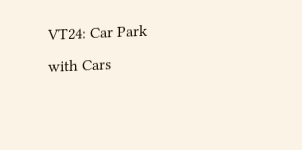VT24: Car Park with Cars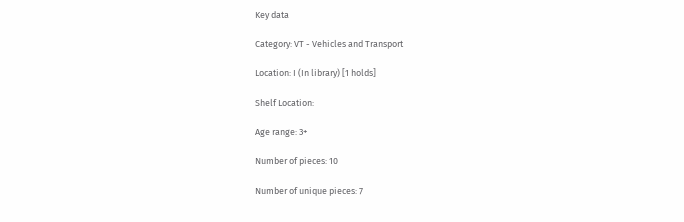Key data

Category: VT - Vehicles and Transport

Location: I (In library) [1 holds]

Shelf Location:

Age range: 3+

Number of pieces: 10

Number of unique pieces: 7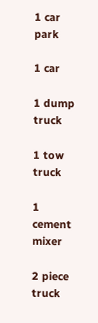1 car park

1 car

1 dump truck

1 tow truck

1 cement mixer

2 piece truck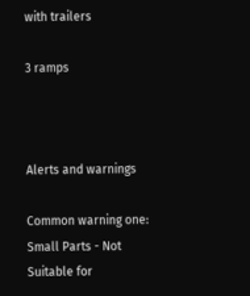with trailers

3 ramps



Alerts and warnings

Common warning one: Small Parts - Not Suitable for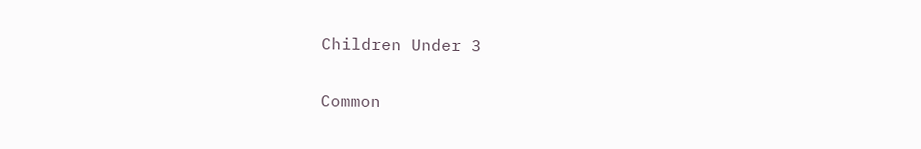Children Under 3

Common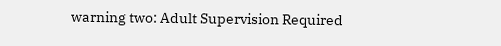warning two: Adult Supervision Required